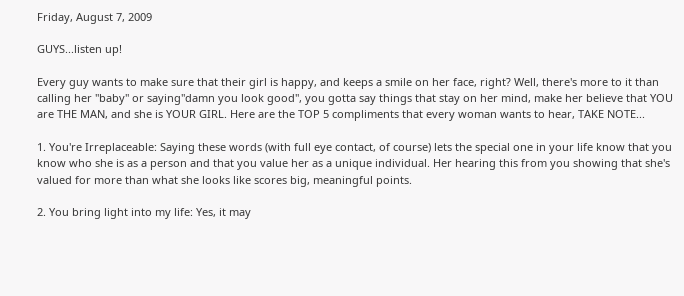Friday, August 7, 2009

GUYS...listen up!

Every guy wants to make sure that their girl is happy, and keeps a smile on her face, right? Well, there's more to it than calling her "baby" or saying"damn you look good", you gotta say things that stay on her mind, make her believe that YOU are THE MAN, and she is YOUR GIRL. Here are the TOP 5 compliments that every woman wants to hear, TAKE NOTE...

1. You're Irreplaceable: Saying these words (with full eye contact, of course) lets the special one in your life know that you know who she is as a person and that you value her as a unique individual. Her hearing this from you showing that she's valued for more than what she looks like scores big, meaningful points.

2. You bring light into my life: Yes, it may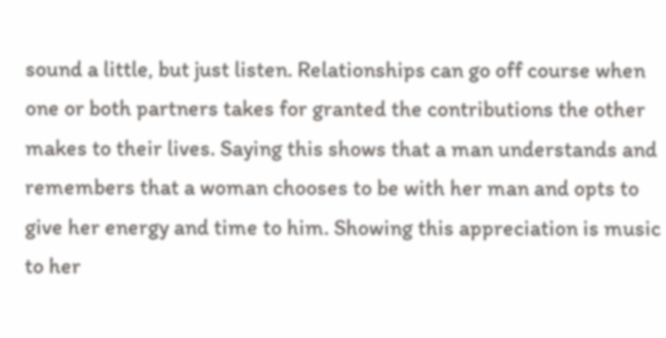sound a little, but just listen. Relationships can go off course when one or both partners takes for granted the contributions the other makes to their lives. Saying this shows that a man understands and remembers that a woman chooses to be with her man and opts to give her energy and time to him. Showing this appreciation is music to her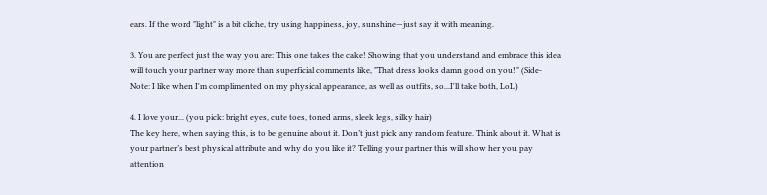ears. If the word "light" is a bit cliche, try using happiness, joy, sunshine—just say it with meaning.

3. You are perfect just the way you are: This one takes the cake! Showing that you understand and embrace this idea will touch your partner way more than superficial comments like, "That dress looks damn good on you!" (Side-Note: I like when I'm complimented on my physical appearance, as well as outfits, so...I'll take both, LoL)

4. I love your... (you pick: bright eyes, cute toes, toned arms, sleek legs, silky hair)
The key here, when saying this, is to be genuine about it. Don’t just pick any random feature. Think about it. What is your partner’s best physical attribute and why do you like it? Telling your partner this will show her you pay attention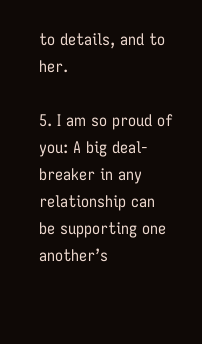to details, and to her.

5. I am so proud of you: A big deal-breaker in any relationship can be supporting one another’s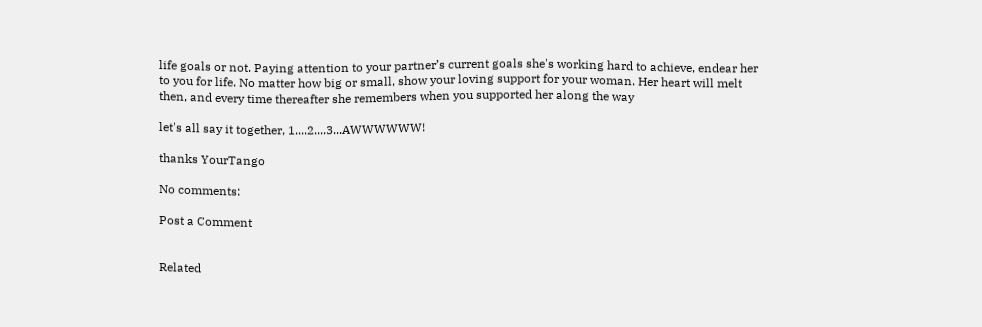life goals or not. Paying attention to your partner’s current goals she's working hard to achieve, endear her to you for life. No matter how big or small, show your loving support for your woman. Her heart will melt then, and every time thereafter she remembers when you supported her along the way

let's all say it together, 1....2....3...AWWWWWW!

thanks YourTango

No comments:

Post a Comment


Related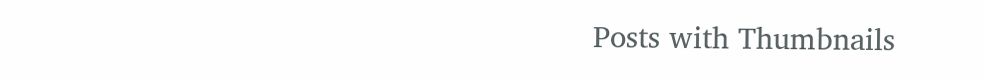Posts with Thumbnails